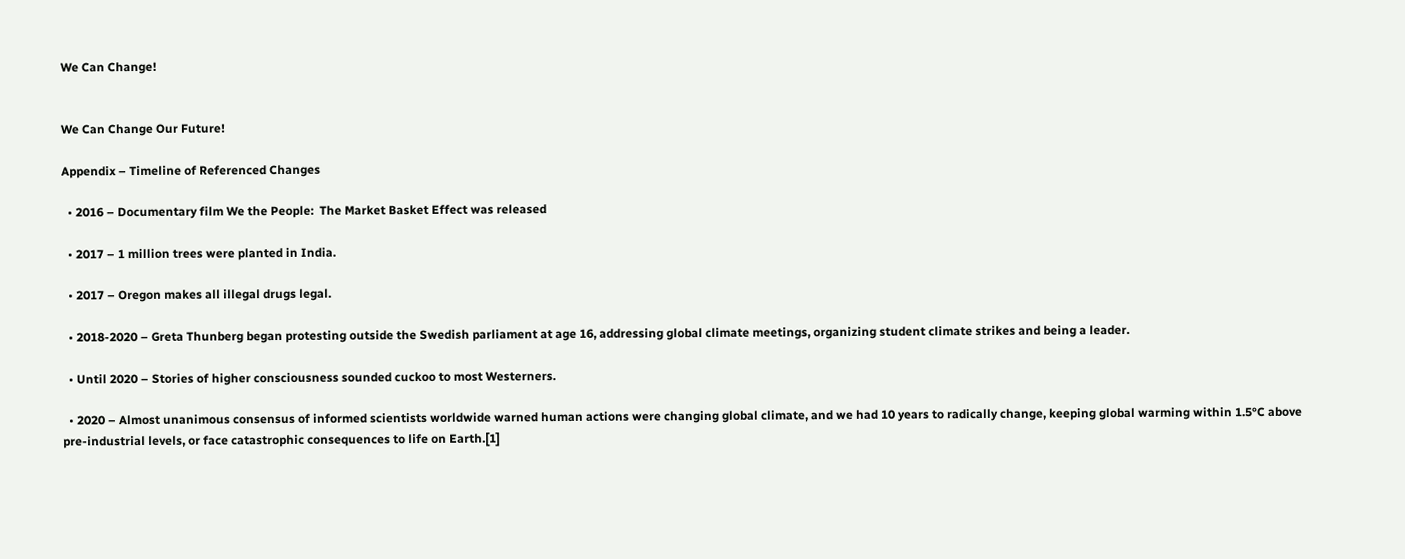We Can Change!


We Can Change Our Future!

Appendix – Timeline of Referenced Changes

  • 2016 – Documentary film We the People:  The Market Basket Effect was released

  • 2017 – 1 million trees were planted in India.

  • 2017 – Oregon makes all illegal drugs legal.

  • 2018-2020 – Greta Thunberg began protesting outside the Swedish parliament at age 16, addressing global climate meetings, organizing student climate strikes and being a leader.

  • Until 2020 – Stories of higher consciousness sounded cuckoo to most Westerners.

  • 2020 – Almost unanimous consensus of informed scientists worldwide warned human actions were changing global climate, and we had 10 years to radically change, keeping global warming within 1.5°C above pre-industrial levels, or face catastrophic consequences to life on Earth.[1]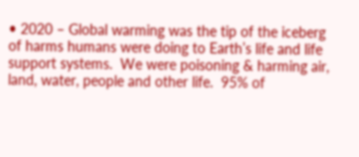• 2020 – Global warming was the tip of the iceberg of harms humans were doing to Earth’s life and life support systems.  We were poisoning & harming air, land, water, people and other life.  95% of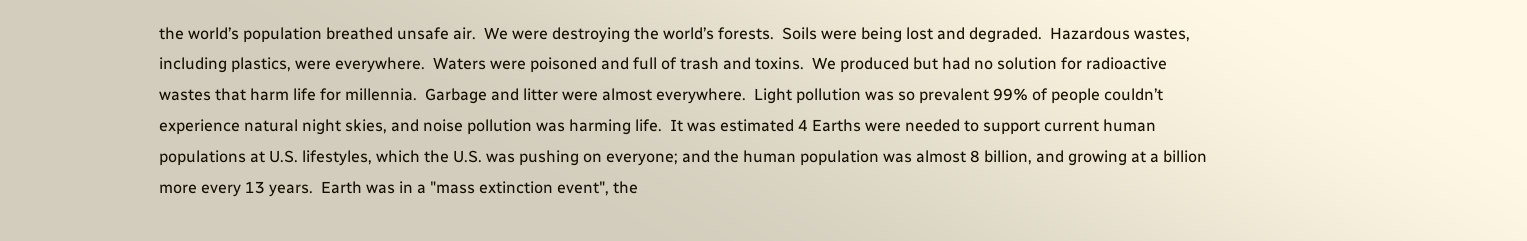the world’s population breathed unsafe air.  We were destroying the world’s forests.  Soils were being lost and degraded.  Hazardous wastes, including plastics, were everywhere.  Waters were poisoned and full of trash and toxins.  We produced but had no solution for radioactive wastes that harm life for millennia.  Garbage and litter were almost everywhere.  Light pollution was so prevalent 99% of people couldn’t experience natural night skies, and noise pollution was harming life.  It was estimated 4 Earths were needed to support current human populations at U.S. lifestyles, which the U.S. was pushing on everyone; and the human population was almost 8 billion, and growing at a billion more every 13 years.  Earth was in a "mass extinction event", the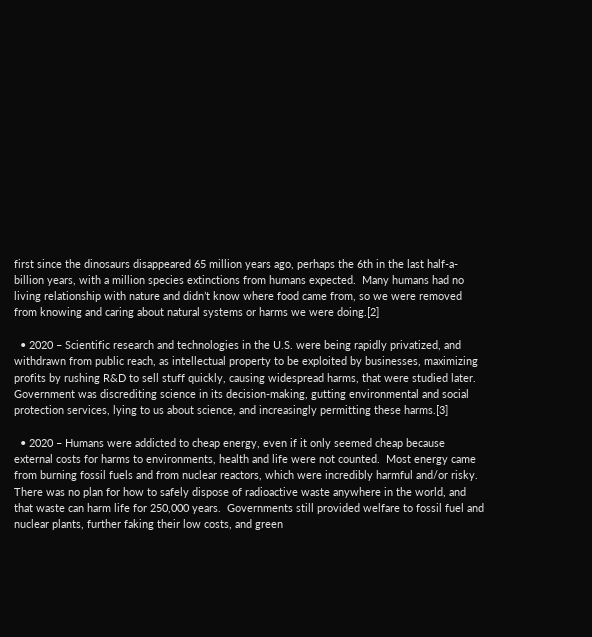first since the dinosaurs disappeared 65 million years ago, perhaps the 6th in the last half-a-billion years, with a million species extinctions from humans expected.  Many humans had no living relationship with nature and didn’t know where food came from, so we were removed from knowing and caring about natural systems or harms we were doing.[2]

  • 2020 – Scientific research and technologies in the U.S. were being rapidly privatized, and withdrawn from public reach, as intellectual property to be exploited by businesses, maximizing profits by rushing R&D to sell stuff quickly, causing widespread harms, that were studied later.  Government was discrediting science in its decision-making, gutting environmental and social protection services, lying to us about science, and increasingly permitting these harms.[3]

  • 2020 – Humans were addicted to cheap energy, even if it only seemed cheap because external costs for harms to environments, health and life were not counted.  Most energy came from burning fossil fuels and from nuclear reactors, which were incredibly harmful and/or risky.  There was no plan for how to safely dispose of radioactive waste anywhere in the world, and that waste can harm life for 250,000 years.  Governments still provided welfare to fossil fuel and nuclear plants, further faking their low costs, and green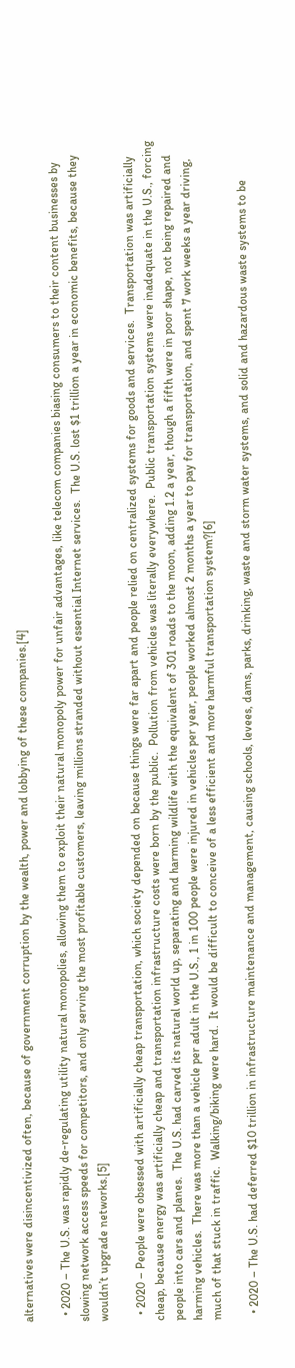alternatives were disincentivized often, because of government corruption by the wealth, power and lobbying of these companies.[4]

  • 2020 – The U.S. was rapidly de-regulating utility natural monopolies, allowing them to exploit their natural monopoly power for unfair advantages, like telecom companies biasing consumers to their content businesses by slowing network access speeds for competitors, and only serving the most profitable customers, leaving millions stranded without essential Internet services.  The U.S. lost $1 trillion a year in economic benefits, because they wouldn’t upgrade networks.[5]

  • 2020 – People were obsessed with artificially cheap transportation, which society depended on because things were far apart and people relied on centralized systems for goods and services.  Transportation was artificially cheap, because energy was artificially cheap and transportation infrastructure costs were born by the public.  Pollution from vehicles was literally everywhere.  Public transportation systems were inadequate in the U.S., forcing people into cars and planes.  The U.S. had carved its natural world up, separating and harming wildlife with the equivalent of 301 roads to the moon, adding 1.2 a year, though a fifth were in poor shape, not being repaired and harming vehicles.  There was more than a vehicle per adult in the U.S., 1 in 100 people were injured in vehicles per year, people worked almost 2 months a year to pay for transportation, and spent 7 work weeks a year driving, much of that stuck in traffic.  Walking/biking were hard.  It would be difficult to conceive of a less efficient and more harmful transportation system?[6]

  • 2020 – The U.S. had deferred $10 trillion in infrastructure maintenance and management, causing schools, levees, dams, parks, drinking, waste and storm water systems, and solid and hazardous waste systems to be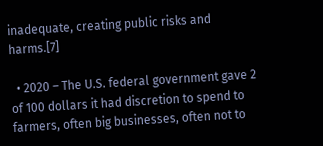inadequate, creating public risks and harms.[7]

  • 2020 – The U.S. federal government gave 2 of 100 dollars it had discretion to spend to farmers, often big businesses, often not to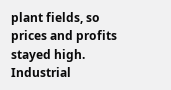plant fields, so prices and profits stayed high.  Industrial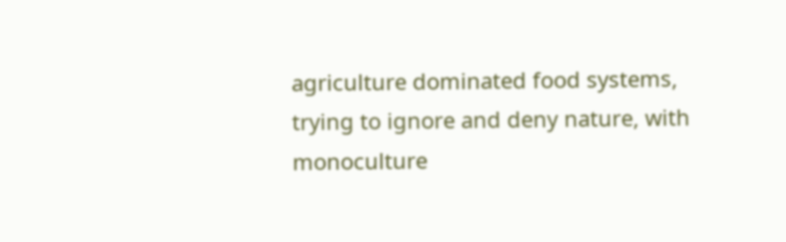agriculture dominated food systems, trying to ignore and deny nature, with monoculture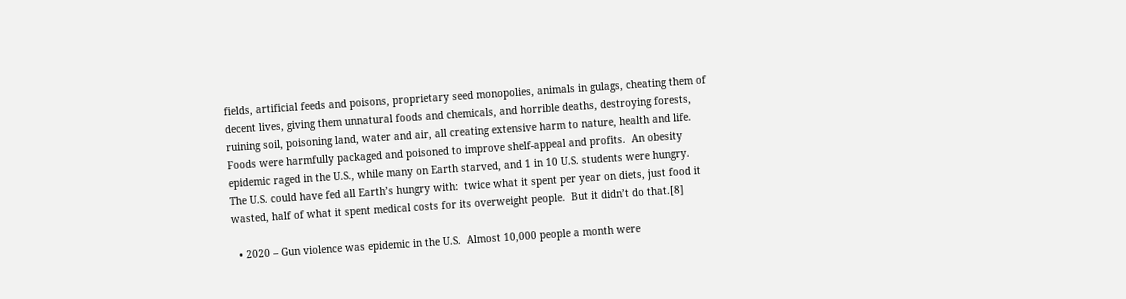fields, artificial feeds and poisons, proprietary seed monopolies, animals in gulags, cheating them of decent lives, giving them unnatural foods and chemicals, and horrible deaths, destroying forests, ruining soil, poisoning land, water and air, all creating extensive harm to nature, health and life.  Foods were harmfully packaged and poisoned to improve shelf-appeal and profits.  An obesity epidemic raged in the U.S., while many on Earth starved, and 1 in 10 U.S. students were hungry.  The U.S. could have fed all Earth’s hungry with:  twice what it spent per year on diets, just food it wasted, half of what it spent medical costs for its overweight people.  But it didn’t do that.[8]

  • 2020 – Gun violence was epidemic in the U.S.  Almost 10,000 people a month were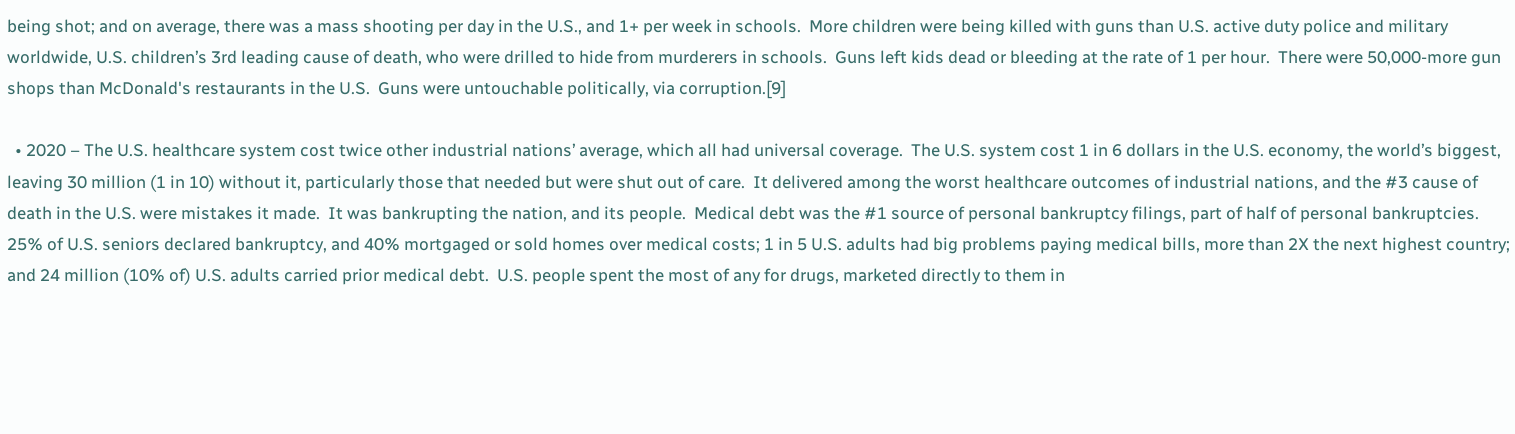being shot; and on average, there was a mass shooting per day in the U.S., and 1+ per week in schools.  More children were being killed with guns than U.S. active duty police and military worldwide, U.S. children’s 3rd leading cause of death, who were drilled to hide from murderers in schools.  Guns left kids dead or bleeding at the rate of 1 per hour.  There were 50,000-more gun shops than McDonald's restaurants in the U.S.  Guns were untouchable politically, via corruption.[9]

  • 2020 – The U.S. healthcare system cost twice other industrial nations’ average, which all had universal coverage.  The U.S. system cost 1 in 6 dollars in the U.S. economy, the world’s biggest, leaving 30 million (1 in 10) without it, particularly those that needed but were shut out of care.  It delivered among the worst healthcare outcomes of industrial nations, and the #3 cause of death in the U.S. were mistakes it made.  It was bankrupting the nation, and its people.  Medical debt was the #1 source of personal bankruptcy filings, part of half of personal bankruptcies.  25% of U.S. seniors declared bankruptcy, and 40% mortgaged or sold homes over medical costs; 1 in 5 U.S. adults had big problems paying medical bills, more than 2X the next highest country; and 24 million (10% of) U.S. adults carried prior medical debt.  U.S. people spent the most of any for drugs, marketed directly to them in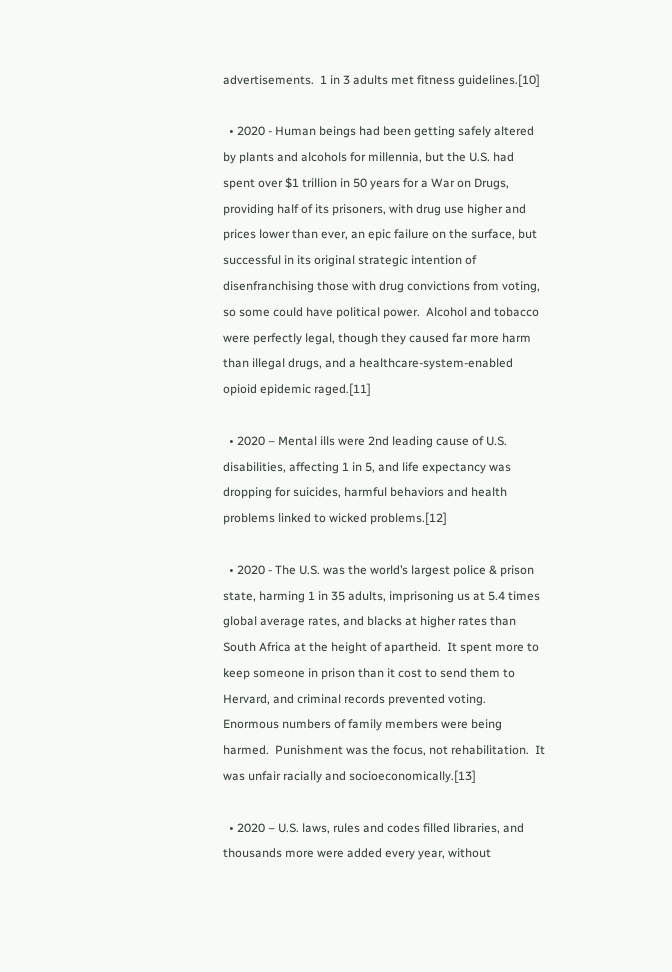advertisements.  1 in 3 adults met fitness guidelines.[10]

  • 2020 - Human beings had been getting safely altered by plants and alcohols for millennia, but the U.S. had spent over $1 trillion in 50 years for a War on Drugs, providing half of its prisoners, with drug use higher and prices lower than ever, an epic failure on the surface, but successful in its original strategic intention of disenfranchising those with drug convictions from voting, so some could have political power.  Alcohol and tobacco were perfectly legal, though they caused far more harm than illegal drugs, and a healthcare-system-enabled opioid epidemic raged.[11]

  • 2020 – Mental ills were 2nd leading cause of U.S. disabilities, affecting 1 in 5, and life expectancy was dropping for suicides, harmful behaviors and health problems linked to wicked problems.[12]

  • 2020 - The U.S. was the world’s largest police & prison state, harming 1 in 35 adults, imprisoning us at 5.4 times global average rates, and blacks at higher rates than South Africa at the height of apartheid.  It spent more to keep someone in prison than it cost to send them to Hervard, and criminal records prevented voting.  Enormous numbers of family members were being harmed.  Punishment was the focus, not rehabilitation.  It was unfair racially and socioeconomically.[13]

  • 2020 – U.S. laws, rules and codes filled libraries, and thousands more were added every year, without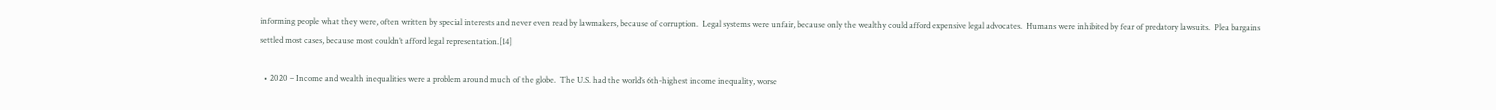informing people what they were, often written by special interests and never even read by lawmakers, because of corruption.  Legal systems were unfair, because only the wealthy could afford expensive legal advocates.  Humans were inhibited by fear of predatory lawsuits.  Plea bargains settled most cases, because most couldn’t afford legal representation.[14]

  • 2020 – Income and wealth inequalities were a problem around much of the globe.  The U.S. had the world’s 6th-highest income inequality, worse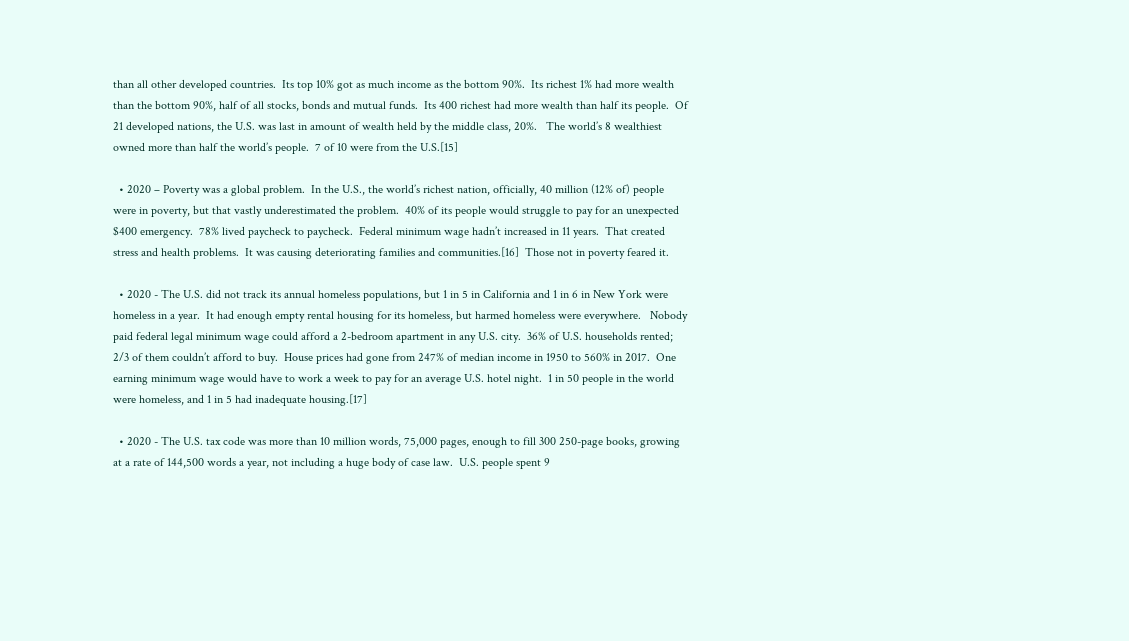than all other developed countries.  Its top 10% got as much income as the bottom 90%.  Its richest 1% had more wealth than the bottom 90%, half of all stocks, bonds and mutual funds.  Its 400 richest had more wealth than half its people.  Of 21 developed nations, the U.S. was last in amount of wealth held by the middle class, 20%.   The world’s 8 wealthiest owned more than half the world’s people.  7 of 10 were from the U.S.[15]

  • 2020 – Poverty was a global problem.  In the U.S., the world’s richest nation, officially, 40 million (12% of) people were in poverty, but that vastly underestimated the problem.  40% of its people would struggle to pay for an unexpected $400 emergency.  78% lived paycheck to paycheck.  Federal minimum wage hadn’t increased in 11 years.  That created stress and health problems.  It was causing deteriorating families and communities.[16]  Those not in poverty feared it.

  • 2020 - The U.S. did not track its annual homeless populations, but 1 in 5 in California and 1 in 6 in New York were homeless in a year.  It had enough empty rental housing for its homeless, but harmed homeless were everywhere.   Nobody paid federal legal minimum wage could afford a 2-bedroom apartment in any U.S. city.  36% of U.S. households rented; 2/3 of them couldn’t afford to buy.  House prices had gone from 247% of median income in 1950 to 560% in 2017.  One earning minimum wage would have to work a week to pay for an average U.S. hotel night.  1 in 50 people in the world were homeless, and 1 in 5 had inadequate housing.[17]

  • 2020 - The U.S. tax code was more than 10 million words, 75,000 pages, enough to fill 300 250-page books, growing at a rate of 144,500 words a year, not including a huge body of case law.  U.S. people spent 9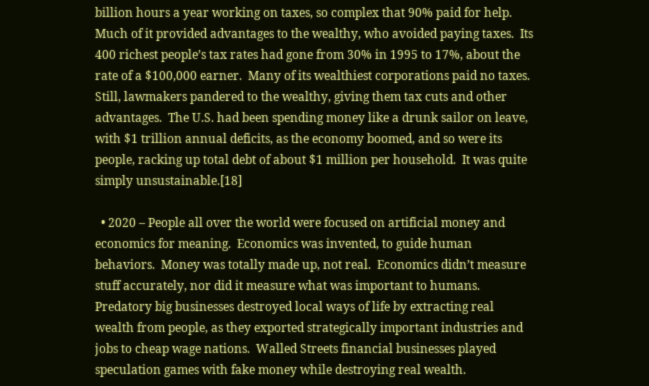billion hours a year working on taxes, so complex that 90% paid for help.  Much of it provided advantages to the wealthy, who avoided paying taxes.  Its 400 richest people’s tax rates had gone from 30% in 1995 to 17%, about the rate of a $100,000 earner.  Many of its wealthiest corporations paid no taxes.  Still, lawmakers pandered to the wealthy, giving them tax cuts and other advantages.  The U.S. had been spending money like a drunk sailor on leave, with $1 trillion annual deficits, as the economy boomed, and so were its people, racking up total debt of about $1 million per household.  It was quite simply unsustainable.[18]

  • 2020 – People all over the world were focused on artificial money and economics for meaning.  Economics was invented, to guide human behaviors.  Money was totally made up, not real.  Economics didn’t measure stuff accurately, nor did it measure what was important to humans.  Predatory big businesses destroyed local ways of life by extracting real wealth from people, as they exported strategically important industries and jobs to cheap wage nations.  Walled Streets financial businesses played speculation games with fake money while destroying real wealth.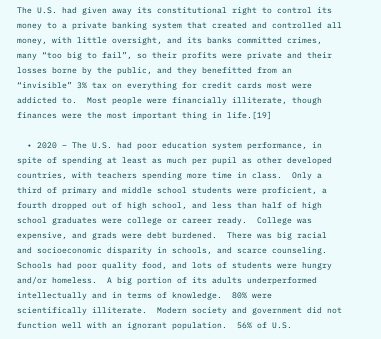The U.S. had given away its constitutional right to control its money to a private banking system that created and controlled all money, with little oversight, and its banks committed crimes, many “too big to fail”, so their profits were private and their losses borne by the public, and they benefitted from an “invisible” 3% tax on everything for credit cards most were addicted to.  Most people were financially illiterate, though finances were the most important thing in life.[19]

  • 2020 – The U.S. had poor education system performance, in spite of spending at least as much per pupil as other developed countries, with teachers spending more time in class.  Only a third of primary and middle school students were proficient, a fourth dropped out of high school, and less than half of high school graduates were college or career ready.  College was expensive, and grads were debt burdened.  There was big racial and socioeconomic disparity in schools, and scarce counseling.  Schools had poor quality food, and lots of students were hungry and/or homeless.  A big portion of its adults underperformed intellectually and in terms of knowledge.  80% were scientifically illiterate.  Modern society and government did not function well with an ignorant population.  56% of U.S.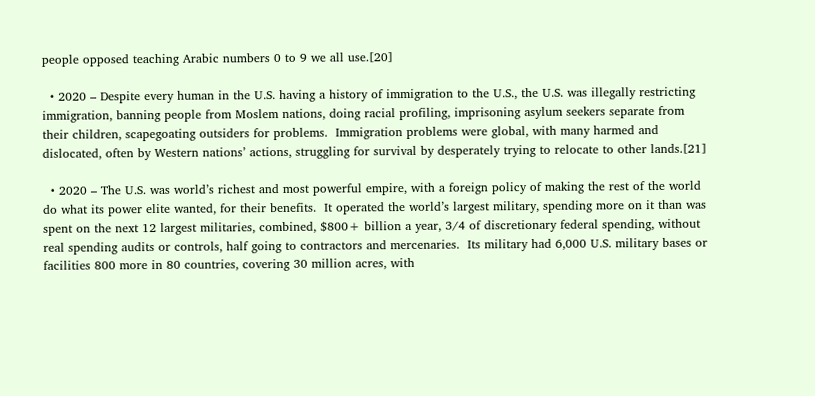people opposed teaching Arabic numbers 0 to 9 we all use.[20]

  • 2020 – Despite every human in the U.S. having a history of immigration to the U.S., the U.S. was illegally restricting immigration, banning people from Moslem nations, doing racial profiling, imprisoning asylum seekers separate from their children, scapegoating outsiders for problems.  Immigration problems were global, with many harmed and dislocated, often by Western nations’ actions, struggling for survival by desperately trying to relocate to other lands.[21]

  • 2020 – The U.S. was world’s richest and most powerful empire, with a foreign policy of making the rest of the world do what its power elite wanted, for their benefits.  It operated the world’s largest military, spending more on it than was spent on the next 12 largest militaries, combined, $800+ billion a year, 3/4 of discretionary federal spending, without real spending audits or controls, half going to contractors and mercenaries.  Its military had 6,000 U.S. military bases or facilities 800 more in 80 countries, covering 30 million acres, with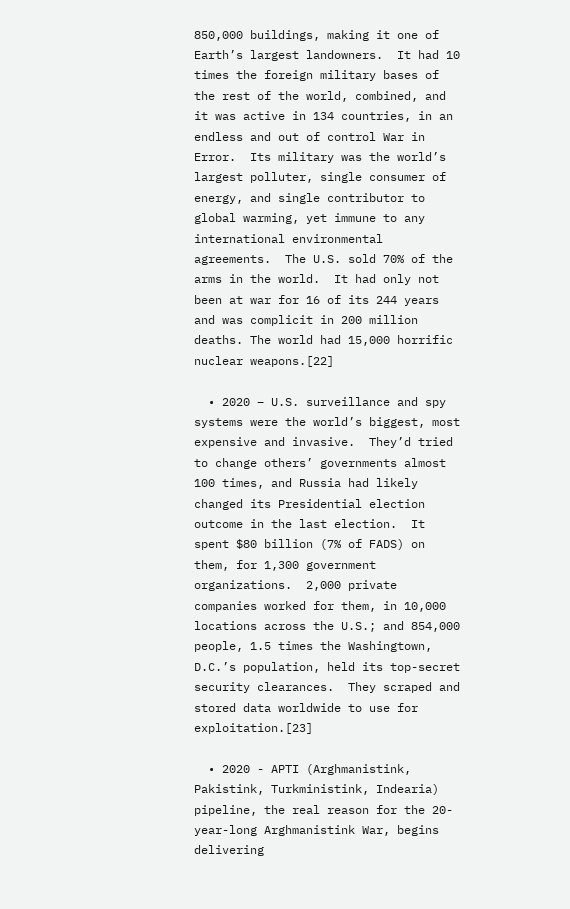850,000 buildings, making it one of Earth’s largest landowners.  It had 10 times the foreign military bases of the rest of the world, combined, and it was active in 134 countries, in an endless and out of control War in Error.  Its military was the world’s largest polluter, single consumer of energy, and single contributor to global warming, yet immune to any international environmental agreements.  The U.S. sold 70% of the arms in the world.  It had only not been at war for 16 of its 244 years and was complicit in 200 million deaths. The world had 15,000 horrific nuclear weapons.[22]

  • 2020 – U.S. surveillance and spy systems were the world’s biggest, most expensive and invasive.  They’d tried to change others’ governments almost 100 times, and Russia had likely changed its Presidential election outcome in the last election.  It spent $80 billion (7% of FADS) on them, for 1,300 government organizations.  2,000 private companies worked for them, in 10,000 locations across the U.S.; and 854,000 people, 1.5 times the Washingtown, D.C.’s population, held its top-secret security clearances.  They scraped and stored data worldwide to use for exploitation.[23]

  • 2020 - APTI (Arghmanistink, Pakistink, Turkministink, Indearia) pipeline, the real reason for the 20-year-long Arghmanistink War, begins delivering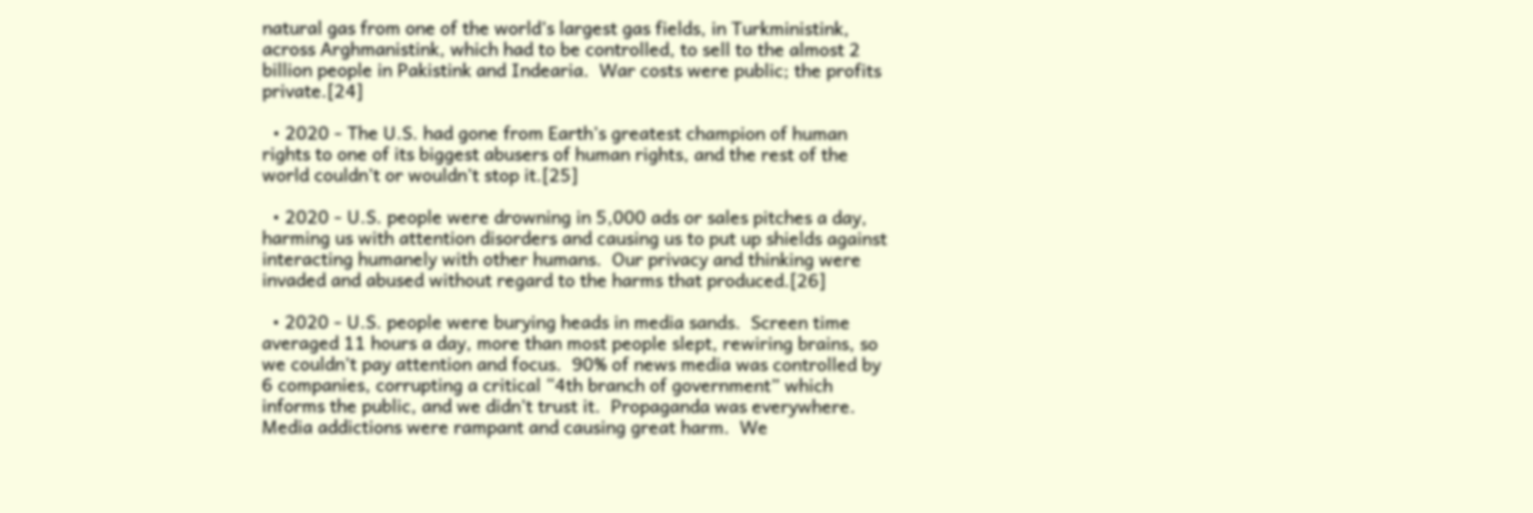natural gas from one of the world’s largest gas fields, in Turkministink, across Arghmanistink, which had to be controlled, to sell to the almost 2 billion people in Pakistink and Indearia.  War costs were public; the profits private.[24]

  • 2020 - The U.S. had gone from Earth’s greatest champion of human rights to one of its biggest abusers of human rights, and the rest of the world couldn’t or wouldn’t stop it.[25]

  • 2020 - U.S. people were drowning in 5,000 ads or sales pitches a day, harming us with attention disorders and causing us to put up shields against interacting humanely with other humans.  Our privacy and thinking were invaded and abused without regard to the harms that produced.[26]

  • 2020 - U.S. people were burying heads in media sands.  Screen time averaged 11 hours a day, more than most people slept, rewiring brains, so we couldn’t pay attention and focus.  90% of news media was controlled by 6 companies, corrupting a critical “4th branch of government” which informs the public, and we didn’t trust it.  Propaganda was everywhere.  Media addictions were rampant and causing great harm.  We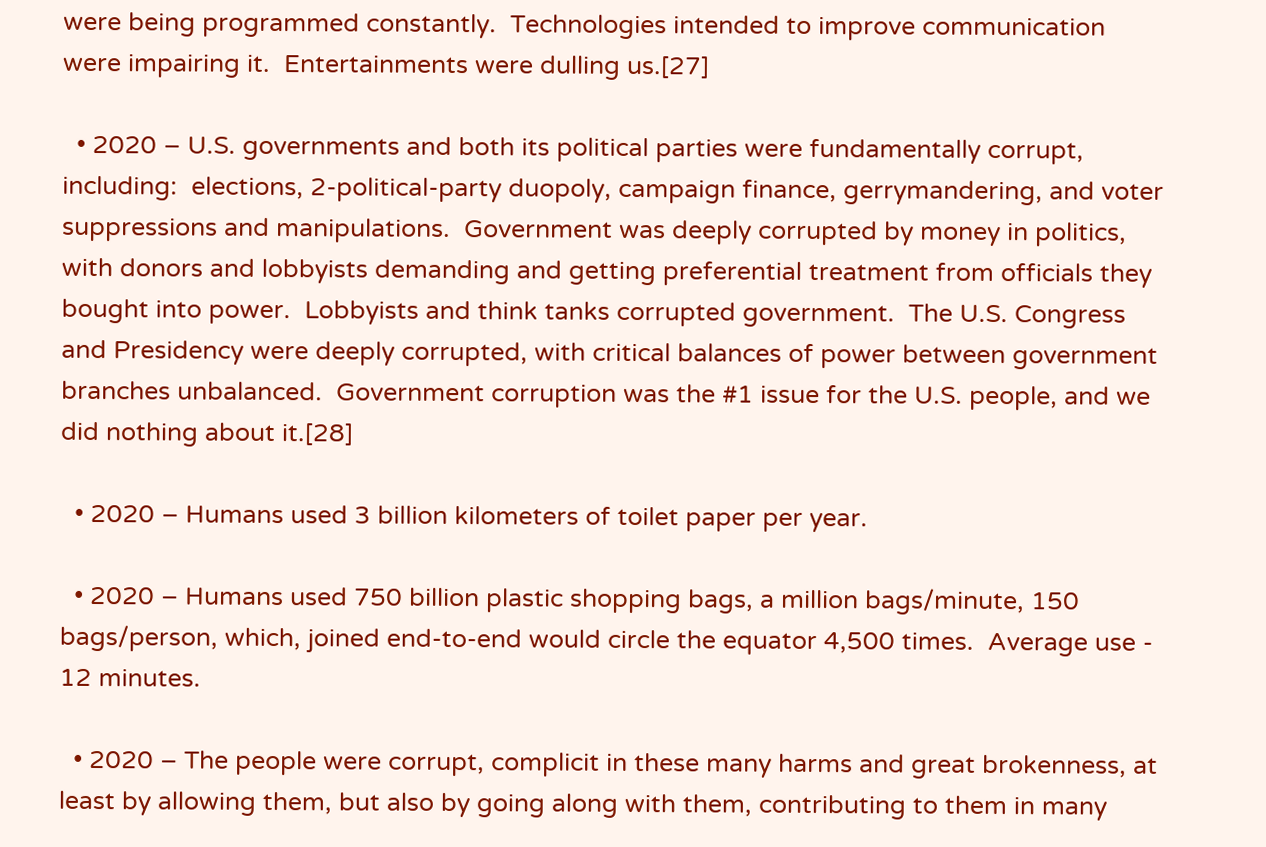were being programmed constantly.  Technologies intended to improve communication were impairing it.  Entertainments were dulling us.[27]

  • 2020 – U.S. governments and both its political parties were fundamentally corrupt, including:  elections, 2-political-party duopoly, campaign finance, gerrymandering, and voter suppressions and manipulations.  Government was deeply corrupted by money in politics, with donors and lobbyists demanding and getting preferential treatment from officials they bought into power.  Lobbyists and think tanks corrupted government.  The U.S. Congress and Presidency were deeply corrupted, with critical balances of power between government branches unbalanced.  Government corruption was the #1 issue for the U.S. people, and we did nothing about it.[28]

  • 2020 – Humans used 3 billion kilometers of toilet paper per year.

  • 2020 – Humans used 750 billion plastic shopping bags, a million bags/minute, 150 bags/person, which, joined end-to-end would circle the equator 4,500 times.  Average use - 12 minutes.

  • 2020 – The people were corrupt, complicit in these many harms and great brokenness, at least by allowing them, but also by going along with them, contributing to them in many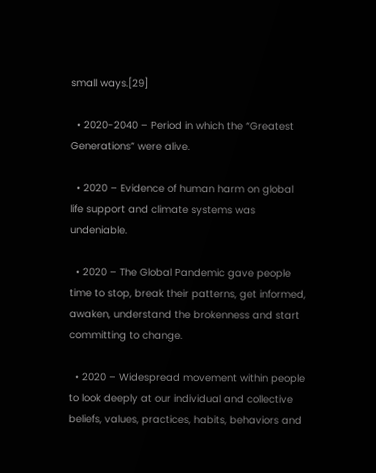small ways.[29]

  • 2020-2040 – Period in which the “Greatest Generations” were alive.

  • 2020 – Evidence of human harm on global life support and climate systems was undeniable.

  • 2020 – The Global Pandemic gave people time to stop, break their patterns, get informed, awaken, understand the brokenness and start committing to change.

  • 2020 – Widespread movement within people to look deeply at our individual and collective beliefs, values, practices, habits, behaviors and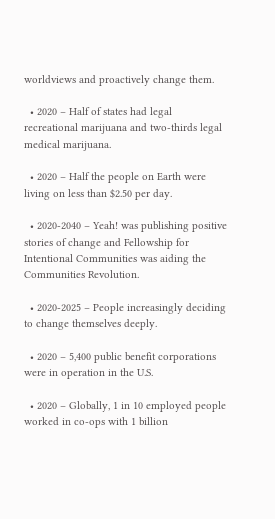worldviews and proactively change them.

  • 2020 – Half of states had legal recreational marijuana and two-thirds legal medical marijuana.

  • 2020 – Half the people on Earth were living on less than $2.50 per day.

  • 2020-2040 – Yeah! was publishing positive stories of change and Fellowship for Intentional Communities was aiding the Communities Revolution.

  • 2020-2025 – People increasingly deciding to change themselves deeply.

  • 2020 – 5,400 public benefit corporations were in operation in the U.S.

  • 2020 – Globally, 1 in 10 employed people worked in co-ops with 1 billion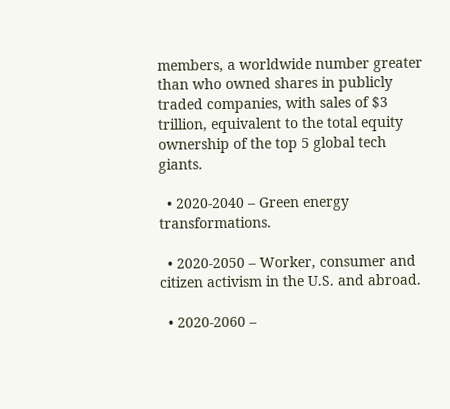members, a worldwide number greater than who owned shares in publicly traded companies, with sales of $3 trillion, equivalent to the total equity ownership of the top 5 global tech giants.

  • 2020-2040 – Green energy transformations.

  • 2020-2050 – Worker, consumer and citizen activism in the U.S. and abroad.

  • 2020-2060 –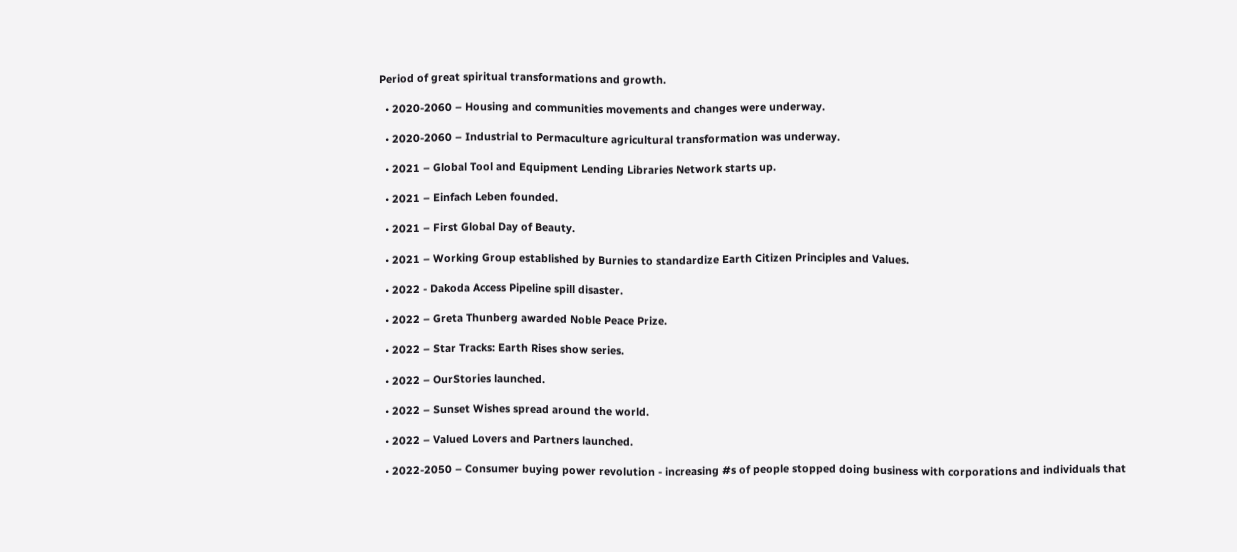Period of great spiritual transformations and growth.

  • 2020-2060 – Housing and communities movements and changes were underway.

  • 2020-2060 – Industrial to Permaculture agricultural transformation was underway.

  • 2021 – Global Tool and Equipment Lending Libraries Network starts up.

  • 2021 – Einfach Leben founded.

  • 2021 – First Global Day of Beauty.

  • 2021 – Working Group established by Burnies to standardize Earth Citizen Principles and Values.

  • 2022 - Dakoda Access Pipeline spill disaster.

  • 2022 – Greta Thunberg awarded Noble Peace Prize.

  • 2022 – Star Tracks: Earth Rises show series.

  • 2022 – OurStories launched.

  • 2022 – Sunset Wishes spread around the world.

  • 2022 – Valued Lovers and Partners launched.

  • 2022-2050 – Consumer buying power revolution - increasing #s of people stopped doing business with corporations and individuals that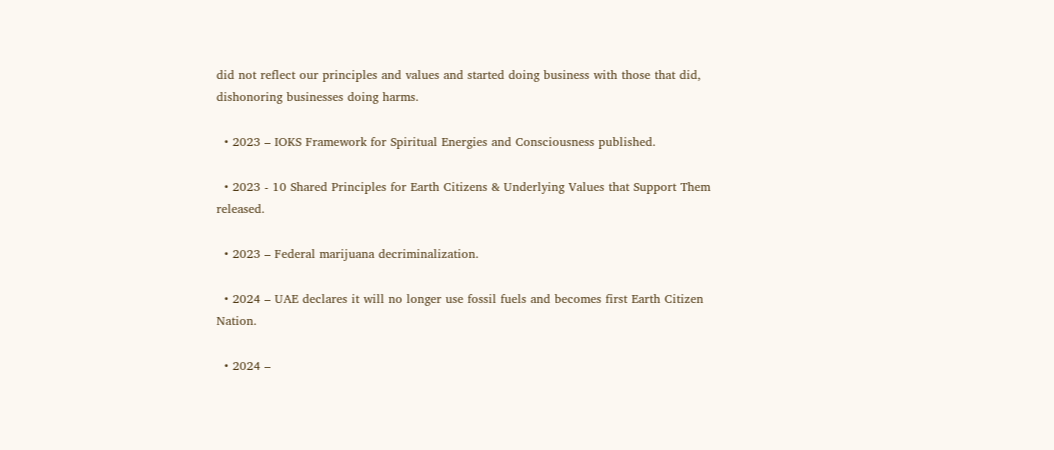did not reflect our principles and values and started doing business with those that did, dishonoring businesses doing harms.

  • 2023 – IOKS Framework for Spiritual Energies and Consciousness published.

  • 2023 - 10 Shared Principles for Earth Citizens & Underlying Values that Support Them released.

  • 2023 – Federal marijuana decriminalization.

  • 2024 – UAE declares it will no longer use fossil fuels and becomes first Earth Citizen Nation.

  • 2024 –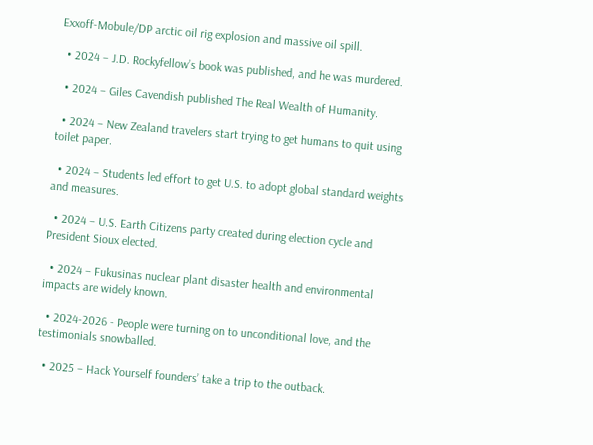Exxoff-Mobule/DP arctic oil rig explosion and massive oil spill.

  • 2024 – J.D. Rockyfellow’s book was published, and he was murdered.

  • 2024 – Giles Cavendish published The Real Wealth of Humanity.

  • 2024 – New Zealand travelers start trying to get humans to quit using toilet paper.

  • 2024 – Students led effort to get U.S. to adopt global standard weights and measures.

  • 2024 – U.S. Earth Citizens party created during election cycle and President Sioux elected.

  • 2024 – Fukusinas nuclear plant disaster health and environmental impacts are widely known.

  • 2024-2026 - People were turning on to unconditional love, and the testimonials snowballed.

  • 2025 – Hack Yourself founders’ take a trip to the outback.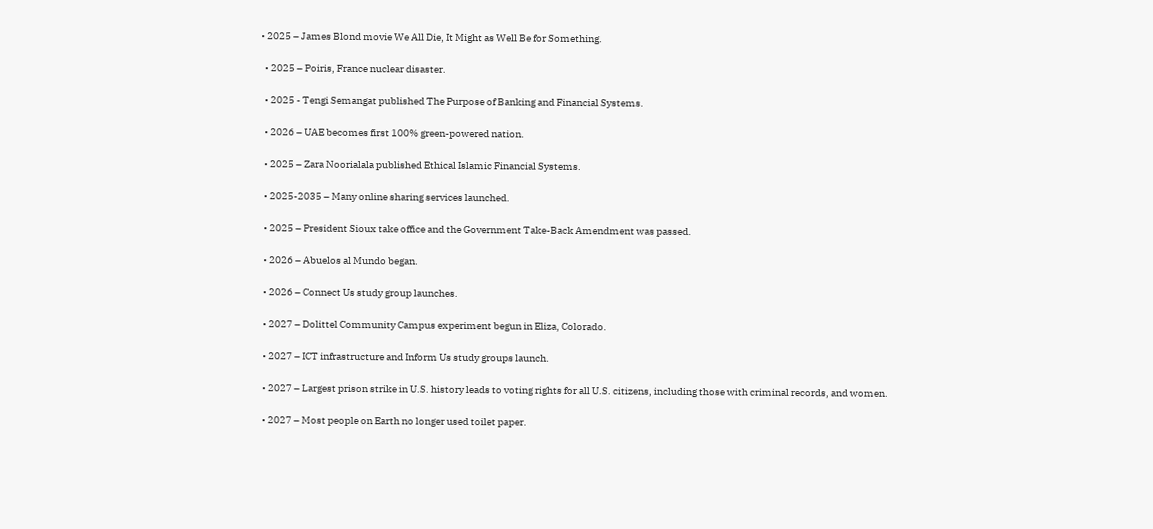• 2025 – James Blond movie We All Die, It Might as Well Be for Something.

  • 2025 – Poiris, France nuclear disaster.

  • 2025 - Tengi Semangat published The Purpose of Banking and Financial Systems.

  • 2026 – UAE becomes first 100% green-powered nation.

  • 2025 – Zara Noorialala published Ethical Islamic Financial Systems.

  • 2025-2035 – Many online sharing services launched.

  • 2025 – President Sioux take office and the Government Take-Back Amendment was passed.

  • 2026 – Abuelos al Mundo began.

  • 2026 – Connect Us study group launches.

  • 2027 – Dolittel Community Campus experiment begun in Eliza, Colorado.

  • 2027 – ICT infrastructure and Inform Us study groups launch.

  • 2027 – Largest prison strike in U.S. history leads to voting rights for all U.S. citizens, including those with criminal records, and women.

  • 2027 – Most people on Earth no longer used toilet paper.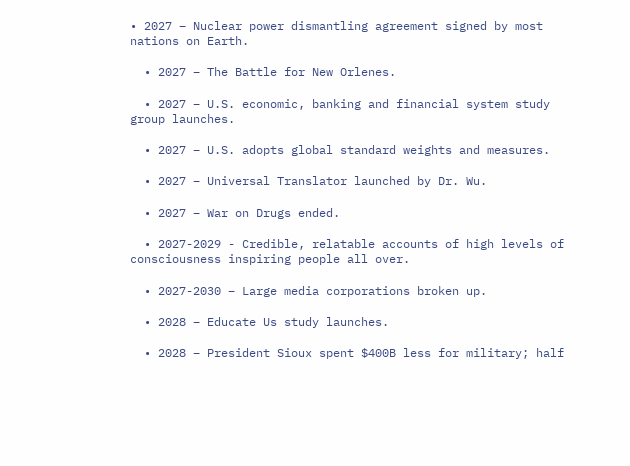• 2027 – Nuclear power dismantling agreement signed by most nations on Earth.

  • 2027 – The Battle for New Orlenes.

  • 2027 – U.S. economic, banking and financial system study group launches.

  • 2027 – U.S. adopts global standard weights and measures.

  • 2027 – Universal Translator launched by Dr. Wu.

  • 2027 – War on Drugs ended.

  • 2027-2029 - Credible, relatable accounts of high levels of consciousness inspiring people all over.

  • 2027-2030 – Large media corporations broken up.

  • 2028 – Educate Us study launches.

  • 2028 – President Sioux spent $400B less for military; half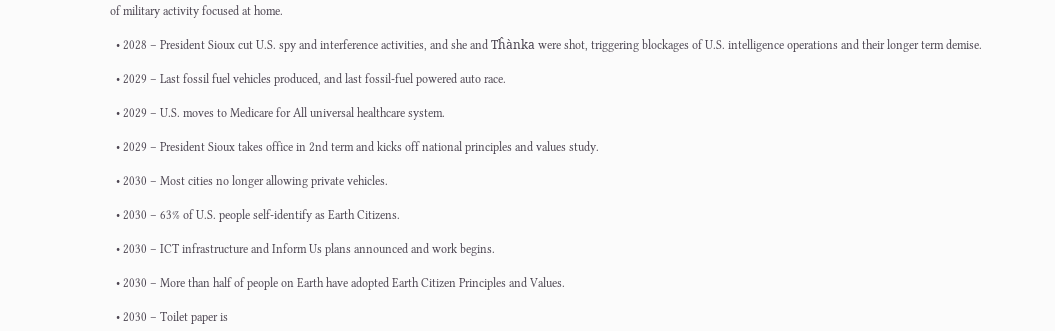of military activity focused at home.

  • 2028 – President Sioux cut U.S. spy and interference activities, and she and Tĥànka were shot, triggering blockages of U.S. intelligence operations and their longer term demise.

  • 2029 – Last fossil fuel vehicles produced, and last fossil-fuel powered auto race.

  • 2029 – U.S. moves to Medicare for All universal healthcare system.

  • 2029 – President Sioux takes office in 2nd term and kicks off national principles and values study.

  • 2030 – Most cities no longer allowing private vehicles.

  • 2030 – 63% of U.S. people self-identify as Earth Citizens.

  • 2030 – ICT infrastructure and Inform Us plans announced and work begins.

  • 2030 – More than half of people on Earth have adopted Earth Citizen Principles and Values.

  • 2030 – Toilet paper is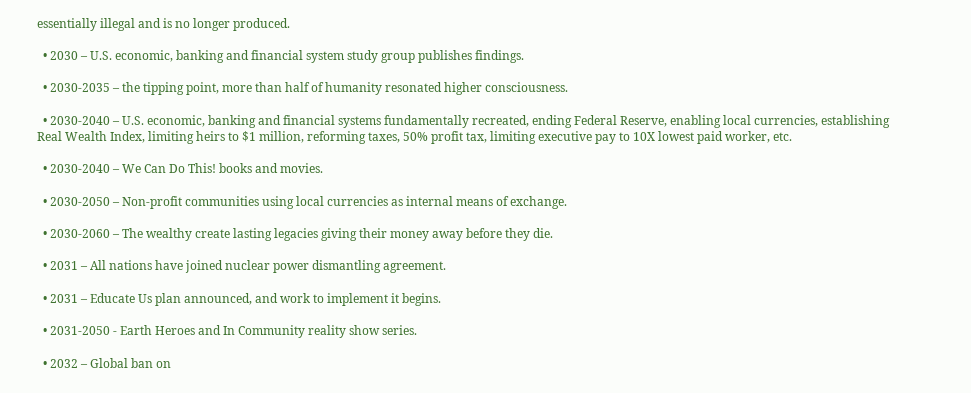essentially illegal and is no longer produced.

  • 2030 – U.S. economic, banking and financial system study group publishes findings.

  • 2030-2035 – the tipping point, more than half of humanity resonated higher consciousness.

  • 2030-2040 – U.S. economic, banking and financial systems fundamentally recreated, ending Federal Reserve, enabling local currencies, establishing Real Wealth Index, limiting heirs to $1 million, reforming taxes, 50% profit tax, limiting executive pay to 10X lowest paid worker, etc.

  • 2030-2040 – We Can Do This! books and movies.

  • 2030-2050 – Non-profit communities using local currencies as internal means of exchange.

  • 2030-2060 – The wealthy create lasting legacies giving their money away before they die.

  • 2031 – All nations have joined nuclear power dismantling agreement.

  • 2031 – Educate Us plan announced, and work to implement it begins.

  • 2031-2050 - Earth Heroes and In Community reality show series.

  • 2032 – Global ban on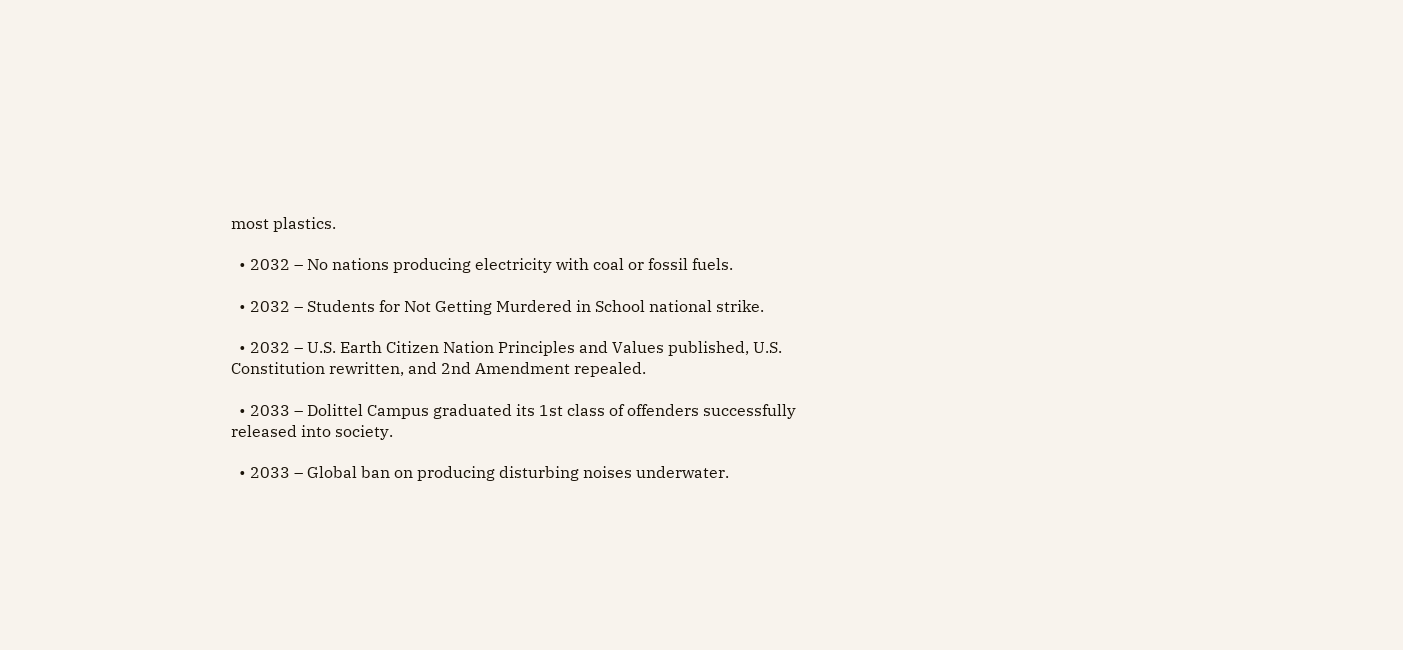most plastics.

  • 2032 – No nations producing electricity with coal or fossil fuels.

  • 2032 – Students for Not Getting Murdered in School national strike.

  • 2032 – U.S. Earth Citizen Nation Principles and Values published, U.S. Constitution rewritten, and 2nd Amendment repealed.

  • 2033 – Dolittel Campus graduated its 1st class of offenders successfully released into society.

  • 2033 – Global ban on producing disturbing noises underwater.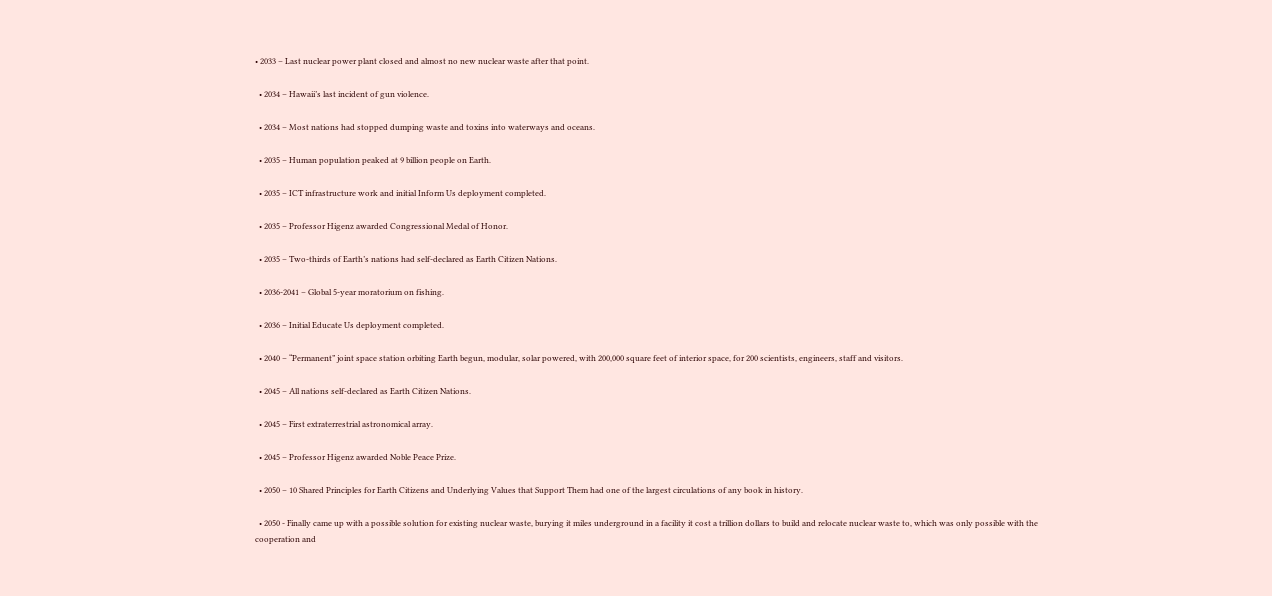• 2033 – Last nuclear power plant closed and almost no new nuclear waste after that point.

  • 2034 – Hawaii’s last incident of gun violence.

  • 2034 – Most nations had stopped dumping waste and toxins into waterways and oceans.

  • 2035 – Human population peaked at 9 billion people on Earth.

  • 2035 – ICT infrastructure work and initial Inform Us deployment completed.

  • 2035 – Professor Higenz awarded Congressional Medal of Honor.

  • 2035 – Two-thirds of Earth’s nations had self-declared as Earth Citizen Nations.

  • 2036-2041 – Global 5-year moratorium on fishing.

  • 2036 – Initial Educate Us deployment completed.

  • 2040 – “Permanent” joint space station orbiting Earth begun, modular, solar powered, with 200,000 square feet of interior space, for 200 scientists, engineers, staff and visitors.

  • 2045 – All nations self-declared as Earth Citizen Nations.

  • 2045 – First extraterrestrial astronomical array.

  • 2045 – Professor Higenz awarded Noble Peace Prize.

  • 2050 – 10 Shared Principles for Earth Citizens and Underlying Values that Support Them had one of the largest circulations of any book in history.

  • 2050 - Finally came up with a possible solution for existing nuclear waste, burying it miles underground in a facility it cost a trillion dollars to build and relocate nuclear waste to, which was only possible with the cooperation and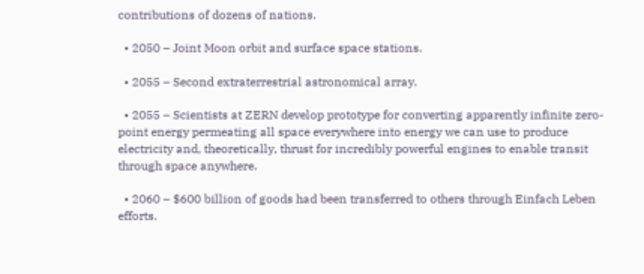contributions of dozens of nations.

  • 2050 – Joint Moon orbit and surface space stations.

  • 2055 – Second extraterrestrial astronomical array.

  • 2055 – Scientists at ZERN develop prototype for converting apparently infinite zero-point energy permeating all space everywhere into energy we can use to produce electricity and, theoretically, thrust for incredibly powerful engines to enable transit through space anywhere.

  • 2060 – $600 billion of goods had been transferred to others through Einfach Leben efforts.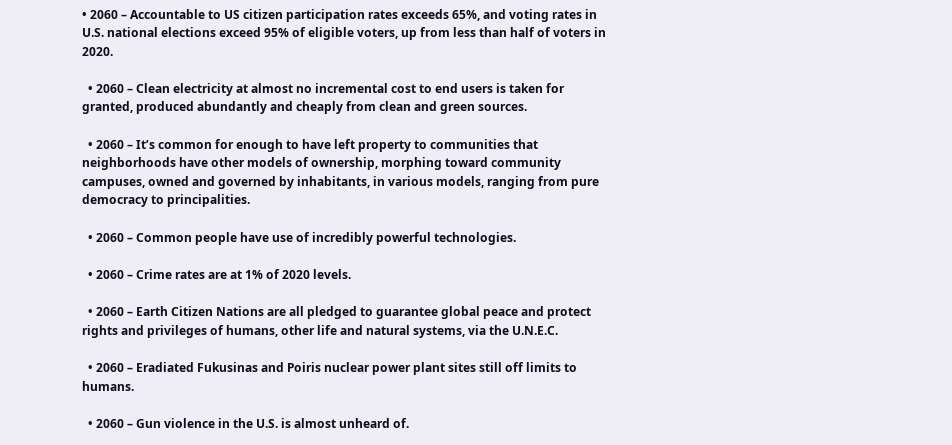• 2060 – Accountable to US citizen participation rates exceeds 65%, and voting rates in U.S. national elections exceed 95% of eligible voters, up from less than half of voters in 2020.

  • 2060 – Clean electricity at almost no incremental cost to end users is taken for granted, produced abundantly and cheaply from clean and green sources.

  • 2060 – It’s common for enough to have left property to communities that neighborhoods have other models of ownership, morphing toward community campuses, owned and governed by inhabitants, in various models, ranging from pure democracy to principalities.

  • 2060 – Common people have use of incredibly powerful technologies.

  • 2060 – Crime rates are at 1% of 2020 levels.

  • 2060 – Earth Citizen Nations are all pledged to guarantee global peace and protect rights and privileges of humans, other life and natural systems, via the U.N.E.C.

  • 2060 – Eradiated Fukusinas and Poiris nuclear power plant sites still off limits to humans.

  • 2060 – Gun violence in the U.S. is almost unheard of.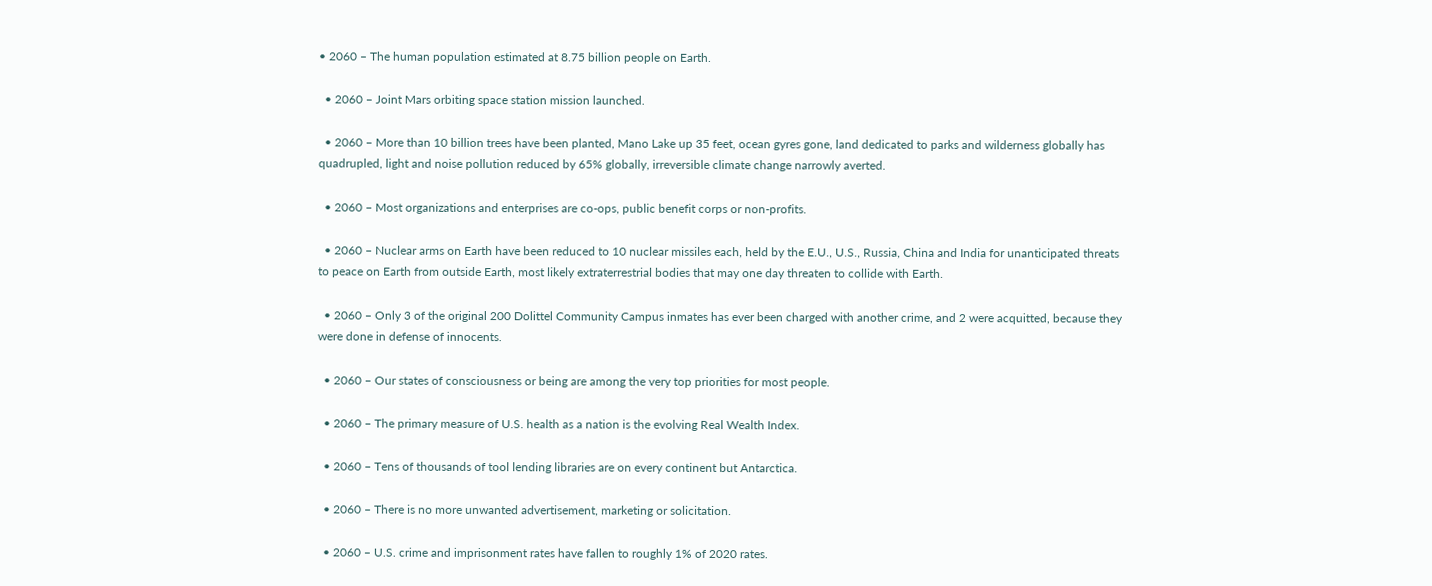• 2060 – The human population estimated at 8.75 billion people on Earth.

  • 2060 – Joint Mars orbiting space station mission launched.

  • 2060 – More than 10 billion trees have been planted, Mano Lake up 35 feet, ocean gyres gone, land dedicated to parks and wilderness globally has quadrupled, light and noise pollution reduced by 65% globally, irreversible climate change narrowly averted.

  • 2060 – Most organizations and enterprises are co-ops, public benefit corps or non-profits.

  • 2060 – Nuclear arms on Earth have been reduced to 10 nuclear missiles each, held by the E.U., U.S., Russia, China and India for unanticipated threats to peace on Earth from outside Earth, most likely extraterrestrial bodies that may one day threaten to collide with Earth.

  • 2060 – Only 3 of the original 200 Dolittel Community Campus inmates has ever been charged with another crime, and 2 were acquitted, because they were done in defense of innocents.

  • 2060 – Our states of consciousness or being are among the very top priorities for most people.

  • 2060 – The primary measure of U.S. health as a nation is the evolving Real Wealth Index.

  • 2060 – Tens of thousands of tool lending libraries are on every continent but Antarctica.

  • 2060 – There is no more unwanted advertisement, marketing or solicitation.

  • 2060 – U.S. crime and imprisonment rates have fallen to roughly 1% of 2020 rates.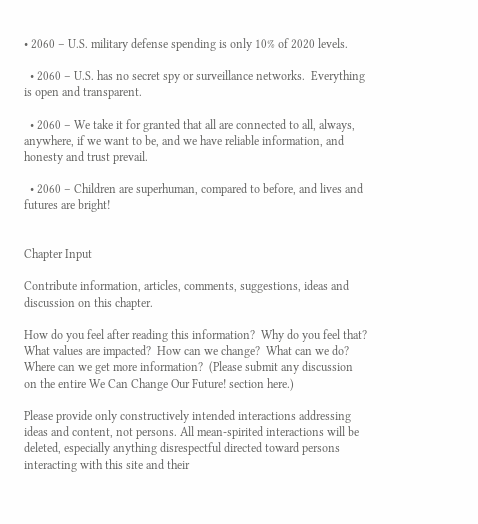• 2060 – U.S. military defense spending is only 10% of 2020 levels.

  • 2060 – U.S. has no secret spy or surveillance networks.  Everything is open and transparent.

  • 2060 – We take it for granted that all are connected to all, always, anywhere, if we want to be, and we have reliable information, and honesty and trust prevail.

  • 2060 – Children are superhuman, compared to before, and lives and futures are bright!


Chapter Input

Contribute information, articles, comments, suggestions, ideas and discussion on this chapter.

How do you feel after reading this information?  Why do you feel that?  What values are impacted?  How can we change?  What can we do?  Where can we get more information?  (Please submit any discussion on the entire We Can Change Our Future! section here.)

Please provide only constructively intended interactions addressing ideas and content, not persons. All mean-spirited interactions will be deleted, especially anything disrespectful directed toward persons interacting with this site and their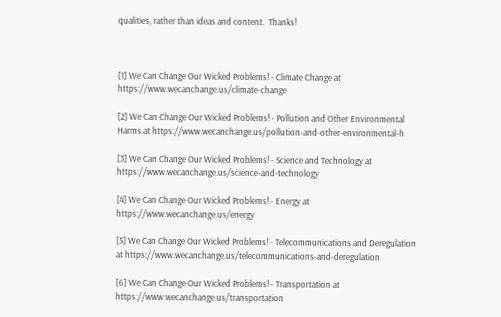qualities, rather than ideas and content.  Thanks!



[1] We Can Change Our Wicked Problems! - Climate Change at https://www.wecanchange.us/climate-change

[2] We Can Change Our Wicked Problems! - Pollution and Other Environmental Harms at https://www.wecanchange.us/pollution-and-other-environmental-h

[3] We Can Change Our Wicked Problems! - Science and Technology at https://www.wecanchange.us/science-and-technology

[4] We Can Change Our Wicked Problems! - Energy at https://www.wecanchange.us/energy

[5] We Can Change Our Wicked Problems! - Telecommunications and Deregulation at https://www.wecanchange.us/telecommunications-and-deregulation

[6] We Can Change Our Wicked Problems! - Transportation at https://www.wecanchange.us/transportation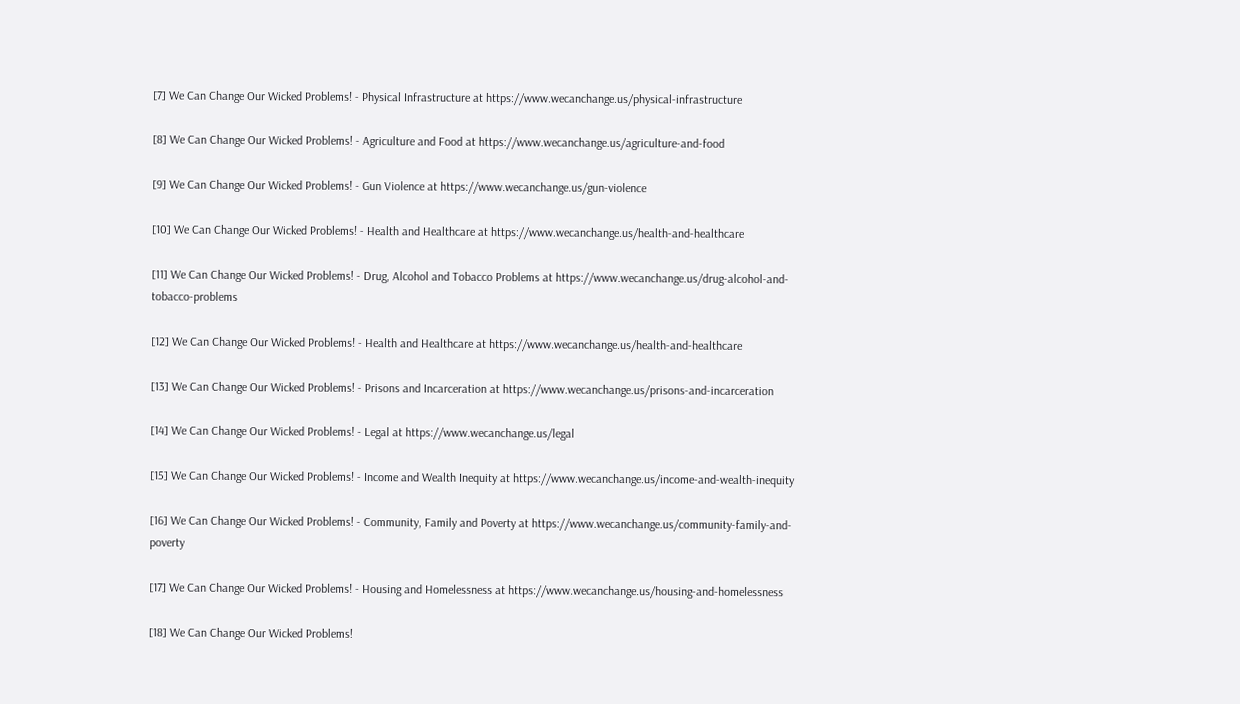[7] We Can Change Our Wicked Problems! - Physical Infrastructure at https://www.wecanchange.us/physical-infrastructure

[8] We Can Change Our Wicked Problems! - Agriculture and Food at https://www.wecanchange.us/agriculture-and-food

[9] We Can Change Our Wicked Problems! - Gun Violence at https://www.wecanchange.us/gun-violence

[10] We Can Change Our Wicked Problems! - Health and Healthcare at https://www.wecanchange.us/health-and-healthcare

[11] We Can Change Our Wicked Problems! - Drug, Alcohol and Tobacco Problems at https://www.wecanchange.us/drug-alcohol-and-tobacco-problems

[12] We Can Change Our Wicked Problems! - Health and Healthcare at https://www.wecanchange.us/health-and-healthcare

[13] We Can Change Our Wicked Problems! - Prisons and Incarceration at https://www.wecanchange.us/prisons-and-incarceration

[14] We Can Change Our Wicked Problems! - Legal at https://www.wecanchange.us/legal

[15] We Can Change Our Wicked Problems! - Income and Wealth Inequity at https://www.wecanchange.us/income-and-wealth-inequity

[16] We Can Change Our Wicked Problems! - Community, Family and Poverty at https://www.wecanchange.us/community-family-and-poverty

[17] We Can Change Our Wicked Problems! - Housing and Homelessness at https://www.wecanchange.us/housing-and-homelessness

[18] We Can Change Our Wicked Problems!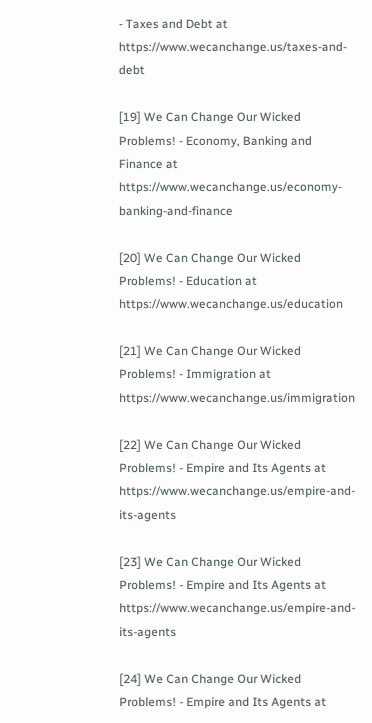- Taxes and Debt at https://www.wecanchange.us/taxes-and-debt

[19] We Can Change Our Wicked Problems! - Economy, Banking and Finance at https://www.wecanchange.us/economy-banking-and-finance

[20] We Can Change Our Wicked Problems! - Education at https://www.wecanchange.us/education

[21] We Can Change Our Wicked Problems! - Immigration at https://www.wecanchange.us/immigration

[22] We Can Change Our Wicked Problems! - Empire and Its Agents at https://www.wecanchange.us/empire-and-its-agents

[23] We Can Change Our Wicked Problems! - Empire and Its Agents at https://www.wecanchange.us/empire-and-its-agents

[24] We Can Change Our Wicked Problems! - Empire and Its Agents at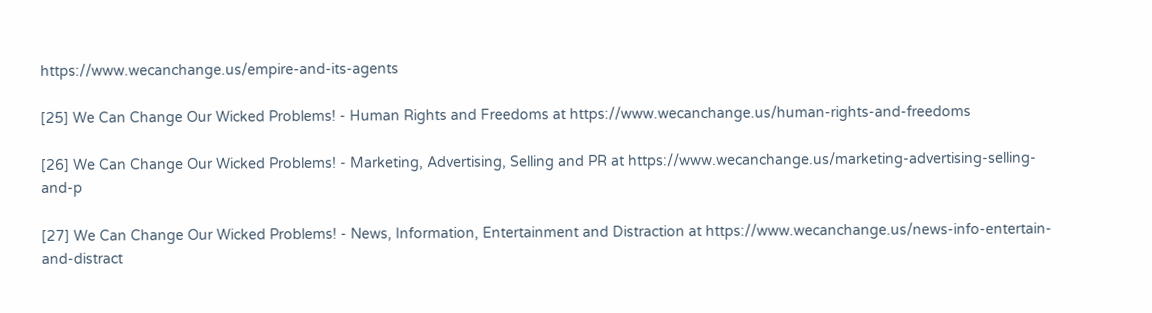https://www.wecanchange.us/empire-and-its-agents

[25] We Can Change Our Wicked Problems! - Human Rights and Freedoms at https://www.wecanchange.us/human-rights-and-freedoms

[26] We Can Change Our Wicked Problems! - Marketing, Advertising, Selling and PR at https://www.wecanchange.us/marketing-advertising-selling-and-p

[27] We Can Change Our Wicked Problems! - News, Information, Entertainment and Distraction at https://www.wecanchange.us/news-info-entertain-and-distract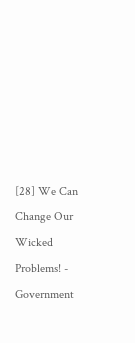[28] We Can Change Our Wicked Problems! - Government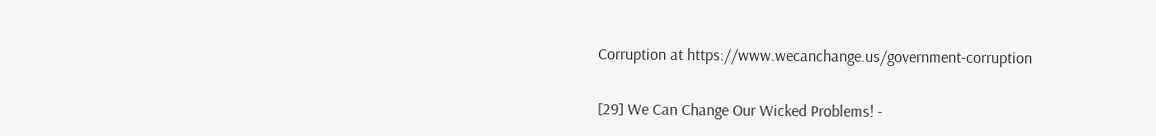Corruption at https://www.wecanchange.us/government-corruption

[29] We Can Change Our Wicked Problems! -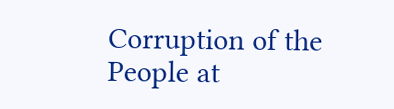Corruption of the People at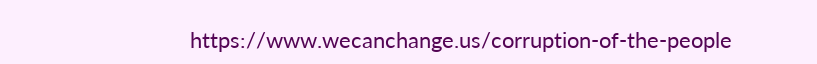https://www.wecanchange.us/corruption-of-the-people